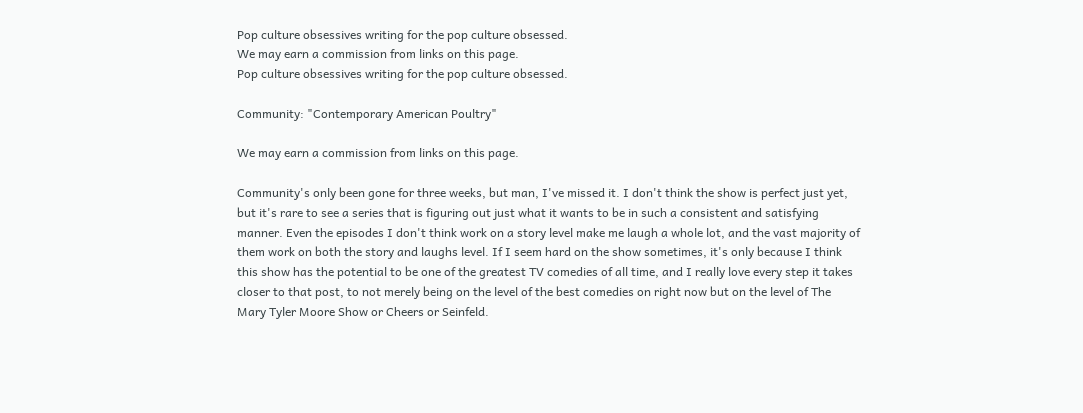Pop culture obsessives writing for the pop culture obsessed.
We may earn a commission from links on this page.
Pop culture obsessives writing for the pop culture obsessed.

Community: "Contemporary American Poultry"

We may earn a commission from links on this page.

Community's only been gone for three weeks, but man, I've missed it. I don't think the show is perfect just yet, but it's rare to see a series that is figuring out just what it wants to be in such a consistent and satisfying manner. Even the episodes I don't think work on a story level make me laugh a whole lot, and the vast majority of them work on both the story and laughs level. If I seem hard on the show sometimes, it's only because I think this show has the potential to be one of the greatest TV comedies of all time, and I really love every step it takes closer to that post, to not merely being on the level of the best comedies on right now but on the level of The Mary Tyler Moore Show or Cheers or Seinfeld.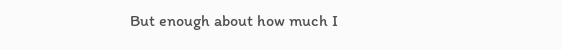But enough about how much I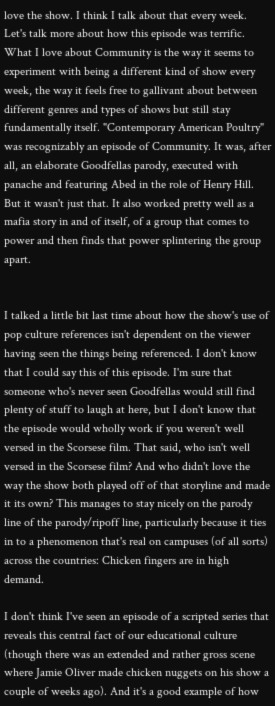love the show. I think I talk about that every week. Let's talk more about how this episode was terrific. What I love about Community is the way it seems to experiment with being a different kind of show every week, the way it feels free to gallivant about between different genres and types of shows but still stay fundamentally itself. "Contemporary American Poultry" was recognizably an episode of Community. It was, after all, an elaborate Goodfellas parody, executed with panache and featuring Abed in the role of Henry Hill. But it wasn't just that. It also worked pretty well as a mafia story in and of itself, of a group that comes to power and then finds that power splintering the group apart.


I talked a little bit last time about how the show's use of pop culture references isn't dependent on the viewer having seen the things being referenced. I don't know that I could say this of this episode. I'm sure that someone who's never seen Goodfellas would still find plenty of stuff to laugh at here, but I don't know that the episode would wholly work if you weren't well versed in the Scorsese film. That said, who isn't well versed in the Scorsese film? And who didn't love the way the show both played off of that storyline and made it its own? This manages to stay nicely on the parody line of the parody/ripoff line, particularly because it ties in to a phenomenon that's real on campuses (of all sorts) across the countries: Chicken fingers are in high demand.

I don't think I've seen an episode of a scripted series that reveals this central fact of our educational culture (though there was an extended and rather gross scene where Jamie Oliver made chicken nuggets on his show a couple of weeks ago). And it's a good example of how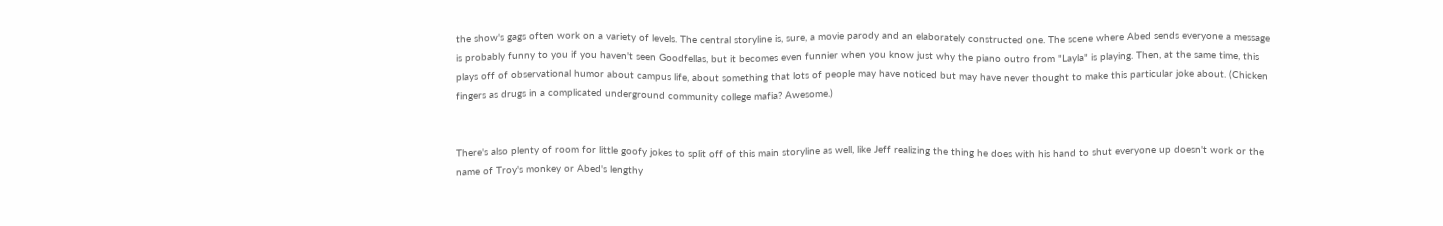the show's gags often work on a variety of levels. The central storyline is, sure, a movie parody and an elaborately constructed one. The scene where Abed sends everyone a message is probably funny to you if you haven't seen Goodfellas, but it becomes even funnier when you know just why the piano outro from "Layla" is playing. Then, at the same time, this plays off of observational humor about campus life, about something that lots of people may have noticed but may have never thought to make this particular joke about. (Chicken fingers as drugs in a complicated underground community college mafia? Awesome.)


There's also plenty of room for little goofy jokes to split off of this main storyline as well, like Jeff realizing the thing he does with his hand to shut everyone up doesn't work or the name of Troy's monkey or Abed's lengthy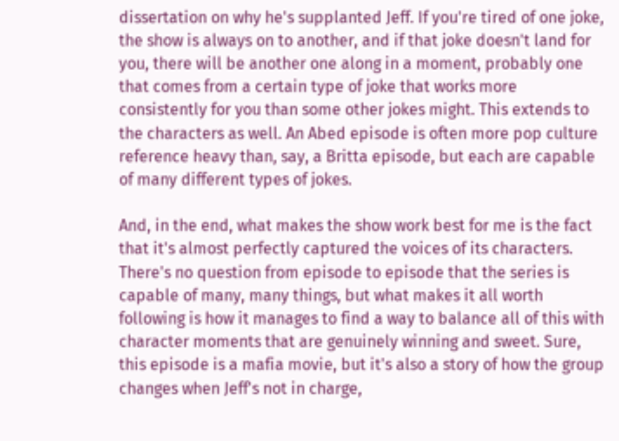dissertation on why he's supplanted Jeff. If you're tired of one joke, the show is always on to another, and if that joke doesn't land for you, there will be another one along in a moment, probably one that comes from a certain type of joke that works more consistently for you than some other jokes might. This extends to the characters as well. An Abed episode is often more pop culture reference heavy than, say, a Britta episode, but each are capable of many different types of jokes.

And, in the end, what makes the show work best for me is the fact that it's almost perfectly captured the voices of its characters. There's no question from episode to episode that the series is capable of many, many things, but what makes it all worth following is how it manages to find a way to balance all of this with character moments that are genuinely winning and sweet. Sure, this episode is a mafia movie, but it's also a story of how the group changes when Jeff's not in charge,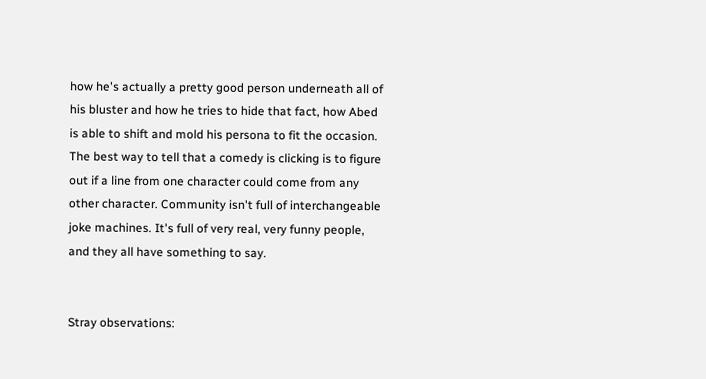how he's actually a pretty good person underneath all of his bluster and how he tries to hide that fact, how Abed is able to shift and mold his persona to fit the occasion. The best way to tell that a comedy is clicking is to figure out if a line from one character could come from any other character. Community isn't full of interchangeable joke machines. It's full of very real, very funny people, and they all have something to say.


Stray observations: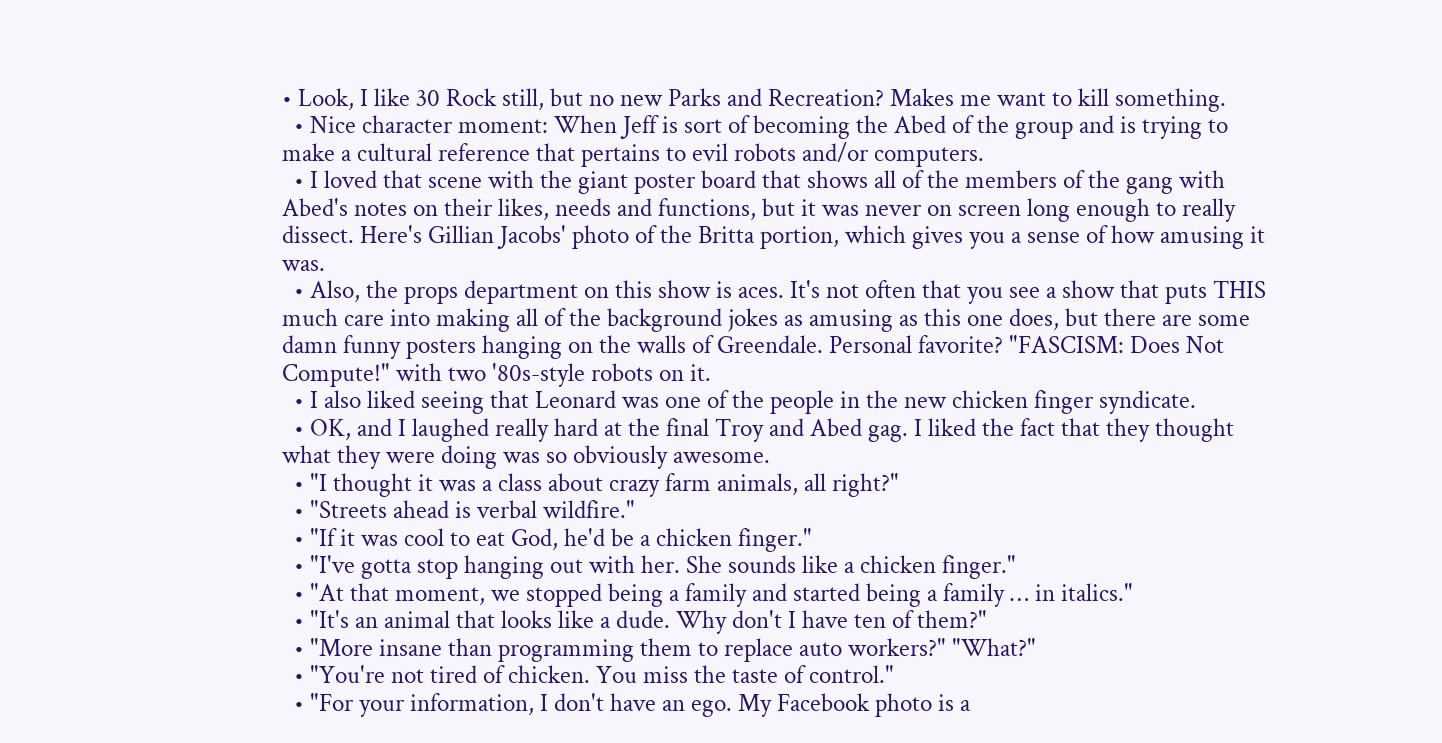• Look, I like 30 Rock still, but no new Parks and Recreation? Makes me want to kill something.
  • Nice character moment: When Jeff is sort of becoming the Abed of the group and is trying to make a cultural reference that pertains to evil robots and/or computers.
  • I loved that scene with the giant poster board that shows all of the members of the gang with Abed's notes on their likes, needs and functions, but it was never on screen long enough to really dissect. Here's Gillian Jacobs' photo of the Britta portion, which gives you a sense of how amusing it was.
  • Also, the props department on this show is aces. It's not often that you see a show that puts THIS much care into making all of the background jokes as amusing as this one does, but there are some damn funny posters hanging on the walls of Greendale. Personal favorite? "FASCISM: Does Not Compute!" with two '80s-style robots on it.
  • I also liked seeing that Leonard was one of the people in the new chicken finger syndicate.
  • OK, and I laughed really hard at the final Troy and Abed gag. I liked the fact that they thought what they were doing was so obviously awesome.
  • "I thought it was a class about crazy farm animals, all right?"
  • "Streets ahead is verbal wildfire."
  • "If it was cool to eat God, he'd be a chicken finger."
  • "I've gotta stop hanging out with her. She sounds like a chicken finger."
  • "At that moment, we stopped being a family and started being a family … in italics."
  • "It's an animal that looks like a dude. Why don't I have ten of them?"
  • "More insane than programming them to replace auto workers?" "What?"
  • "You're not tired of chicken. You miss the taste of control."
  • "For your information, I don't have an ego. My Facebook photo is a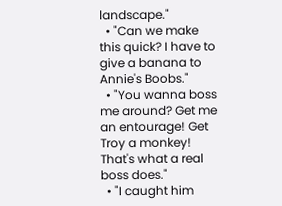landscape."
  • "Can we make this quick? I have to give a banana to Annie's Boobs."
  • "You wanna boss me around? Get me an entourage! Get Troy a monkey! That's what a real boss does."
  • "I caught him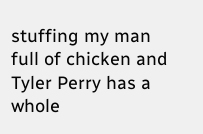stuffing my man full of chicken and Tyler Perry has a whole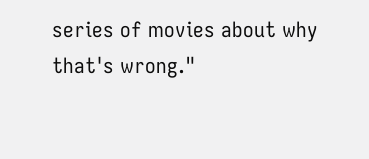series of movies about why that's wrong."